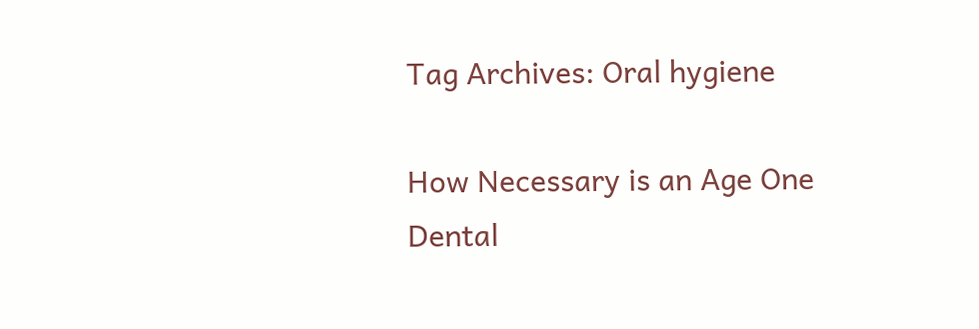Tag Archives: Oral hygiene

How Necessary is an Age One Dental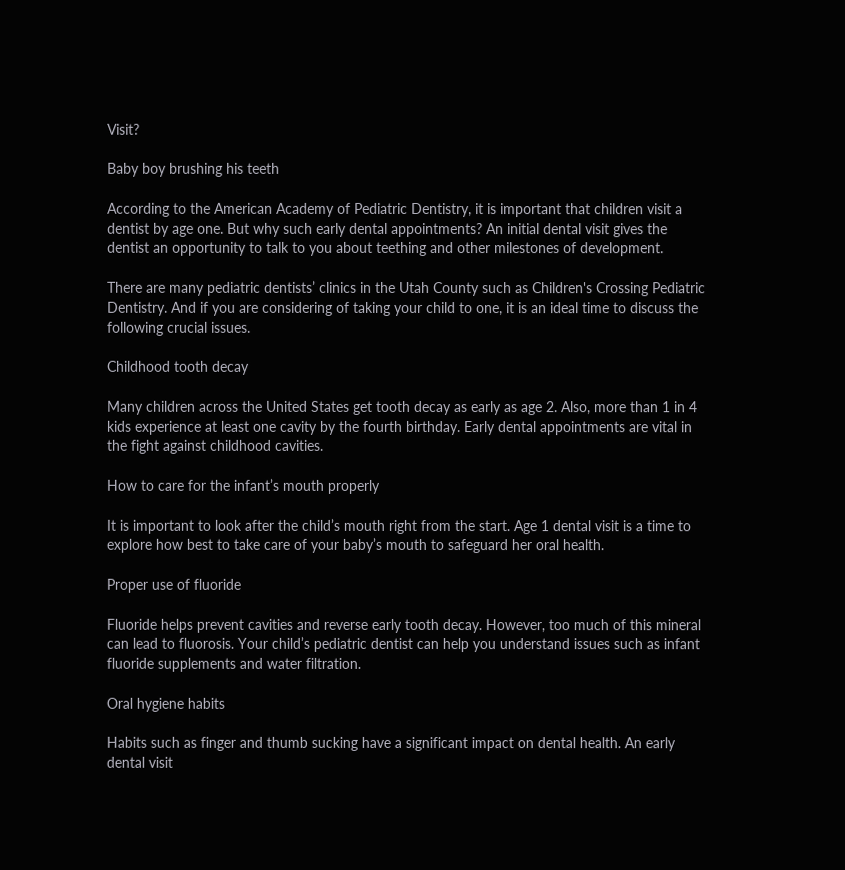Visit?

Baby boy brushing his teeth

According to the American Academy of Pediatric Dentistry, it is important that children visit a dentist by age one. But why such early dental appointments? An initial dental visit gives the dentist an opportunity to talk to you about teething and other milestones of development.

There are many pediatric dentists’ clinics in the Utah County such as Children's Crossing Pediatric Dentistry. And if you are considering of taking your child to one, it is an ideal time to discuss the following crucial issues.

Childhood tooth decay

Many children across the United States get tooth decay as early as age 2. Also, more than 1 in 4 kids experience at least one cavity by the fourth birthday. Early dental appointments are vital in the fight against childhood cavities.

How to care for the infant’s mouth properly

It is important to look after the child’s mouth right from the start. Age 1 dental visit is a time to explore how best to take care of your baby’s mouth to safeguard her oral health.

Proper use of fluoride

Fluoride helps prevent cavities and reverse early tooth decay. However, too much of this mineral can lead to fluorosis. Your child’s pediatric dentist can help you understand issues such as infant fluoride supplements and water filtration.

Oral hygiene habits

Habits such as finger and thumb sucking have a significant impact on dental health. An early dental visit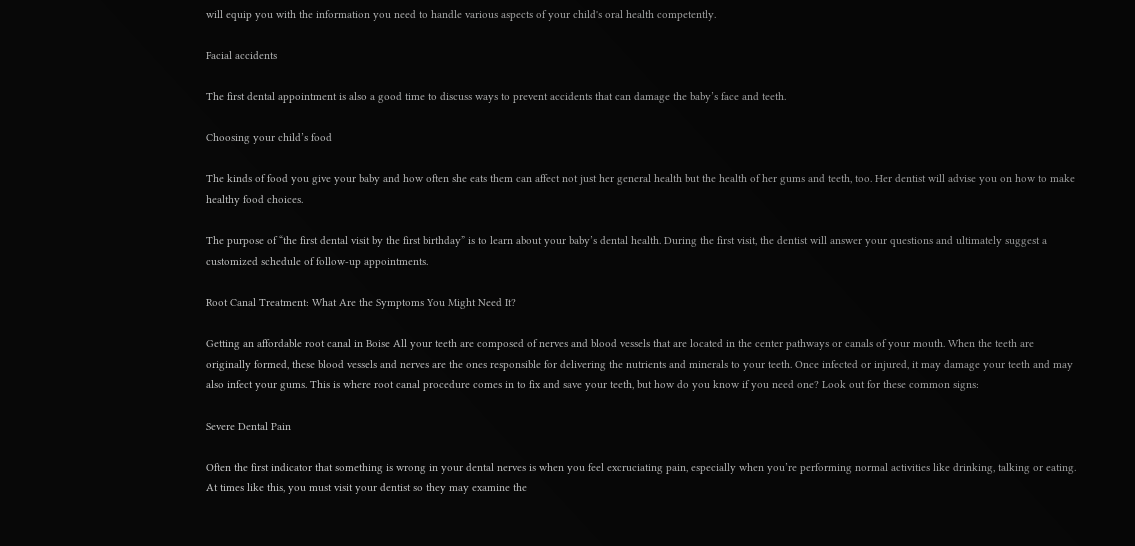will equip you with the information you need to handle various aspects of your child's oral health competently.

Facial accidents

The first dental appointment is also a good time to discuss ways to prevent accidents that can damage the baby’s face and teeth.

Choosing your child’s food

The kinds of food you give your baby and how often she eats them can affect not just her general health but the health of her gums and teeth, too. Her dentist will advise you on how to make healthy food choices.

The purpose of “the first dental visit by the first birthday” is to learn about your baby’s dental health. During the first visit, the dentist will answer your questions and ultimately suggest a customized schedule of follow-up appointments.

Root Canal Treatment: What Are the Symptoms You Might Need It?

Getting an affordable root canal in Boise All your teeth are composed of nerves and blood vessels that are located in the center pathways or canals of your mouth. When the teeth are originally formed, these blood vessels and nerves are the ones responsible for delivering the nutrients and minerals to your teeth. Once infected or injured, it may damage your teeth and may also infect your gums. This is where root canal procedure comes in to fix and save your teeth, but how do you know if you need one? Look out for these common signs:

Severe Dental Pain

Often the first indicator that something is wrong in your dental nerves is when you feel excruciating pain, especially when you’re performing normal activities like drinking, talking or eating. At times like this, you must visit your dentist so they may examine the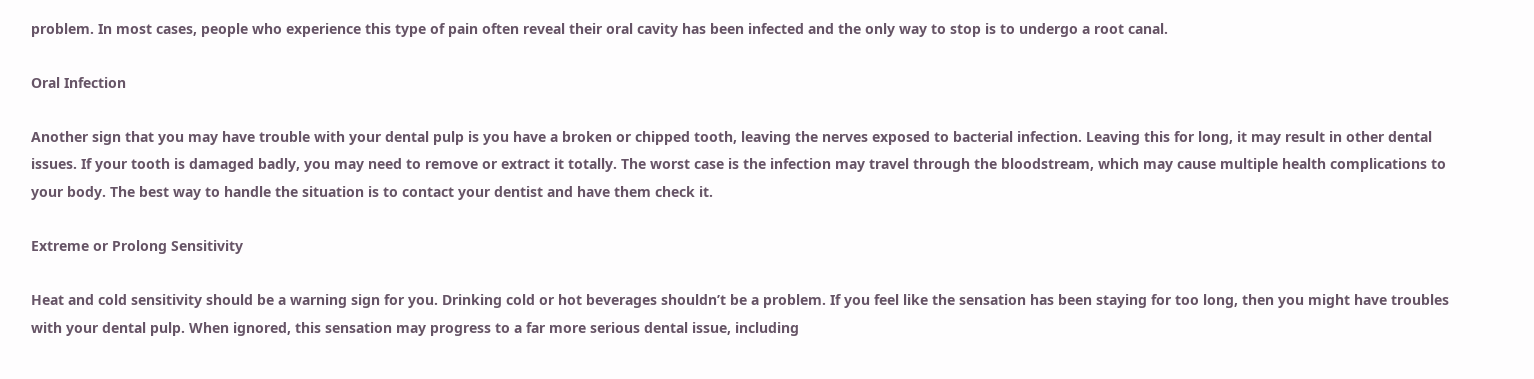problem. In most cases, people who experience this type of pain often reveal their oral cavity has been infected and the only way to stop is to undergo a root canal.

Oral Infection

Another sign that you may have trouble with your dental pulp is you have a broken or chipped tooth, leaving the nerves exposed to bacterial infection. Leaving this for long, it may result in other dental issues. If your tooth is damaged badly, you may need to remove or extract it totally. The worst case is the infection may travel through the bloodstream, which may cause multiple health complications to your body. The best way to handle the situation is to contact your dentist and have them check it.

Extreme or Prolong Sensitivity

Heat and cold sensitivity should be a warning sign for you. Drinking cold or hot beverages shouldn’t be a problem. If you feel like the sensation has been staying for too long, then you might have troubles with your dental pulp. When ignored, this sensation may progress to a far more serious dental issue, including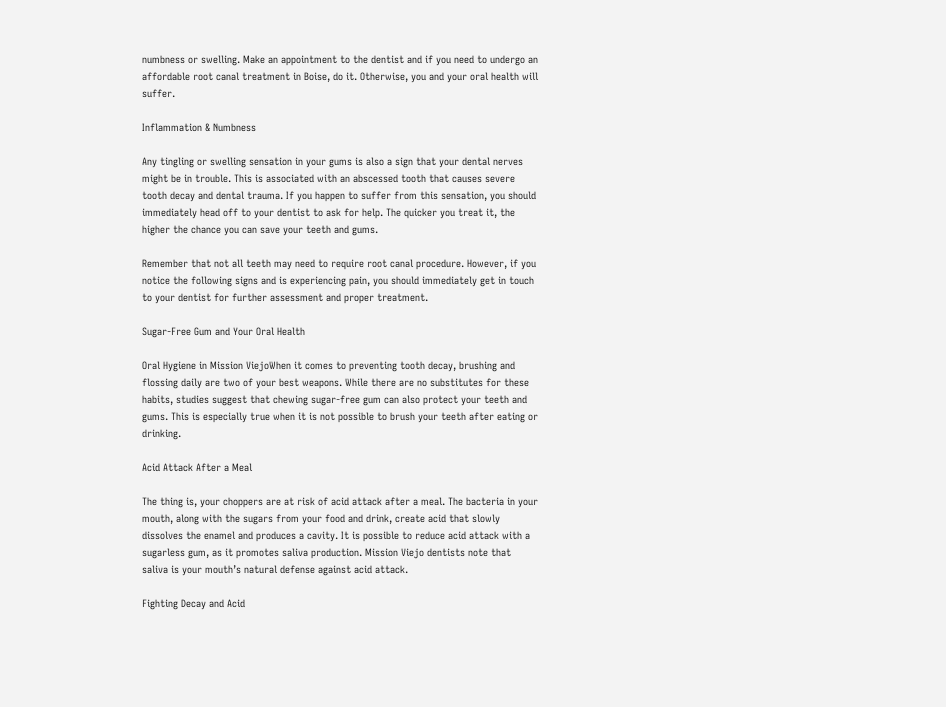numbness or swelling. Make an appointment to the dentist and if you need to undergo an affordable root canal treatment in Boise, do it. Otherwise, you and your oral health will suffer.

Inflammation & Numbness

Any tingling or swelling sensation in your gums is also a sign that your dental nerves might be in trouble. This is associated with an abscessed tooth that causes severe tooth decay and dental trauma. If you happen to suffer from this sensation, you should immediately head off to your dentist to ask for help. The quicker you treat it, the higher the chance you can save your teeth and gums.

Remember that not all teeth may need to require root canal procedure. However, if you notice the following signs and is experiencing pain, you should immediately get in touch to your dentist for further assessment and proper treatment.

Sugar-Free Gum and Your Oral Health

Oral Hygiene in Mission ViejoWhen it comes to preventing tooth decay, brushing and flossing daily are two of your best weapons. While there are no substitutes for these habits, studies suggest that chewing sugar-free gum can also protect your teeth and gums. This is especially true when it is not possible to brush your teeth after eating or drinking.

Acid Attack After a Meal

The thing is, your choppers are at risk of acid attack after a meal. The bacteria in your mouth, along with the sugars from your food and drink, create acid that slowly dissolves the enamel and produces a cavity. It is possible to reduce acid attack with a sugarless gum, as it promotes saliva production. Mission Viejo dentists note that saliva is your mouth’s natural defense against acid attack.

Fighting Decay and Acid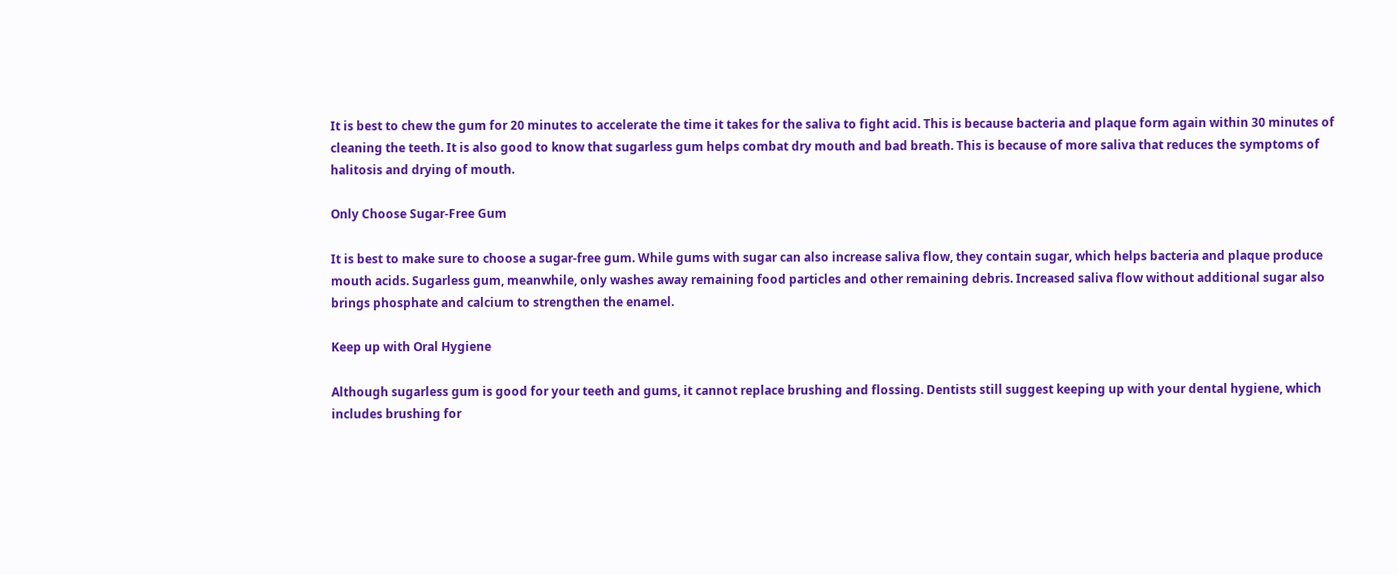It is best to chew the gum for 20 minutes to accelerate the time it takes for the saliva to fight acid. This is because bacteria and plaque form again within 30 minutes of cleaning the teeth. It is also good to know that sugarless gum helps combat dry mouth and bad breath. This is because of more saliva that reduces the symptoms of halitosis and drying of mouth.

Only Choose Sugar-Free Gum

It is best to make sure to choose a sugar-free gum. While gums with sugar can also increase saliva flow, they contain sugar, which helps bacteria and plaque produce mouth acids. Sugarless gum, meanwhile, only washes away remaining food particles and other remaining debris. Increased saliva flow without additional sugar also brings phosphate and calcium to strengthen the enamel.

Keep up with Oral Hygiene

Although sugarless gum is good for your teeth and gums, it cannot replace brushing and flossing. Dentists still suggest keeping up with your dental hygiene, which includes brushing for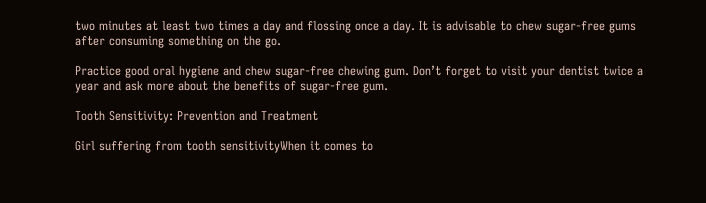two minutes at least two times a day and flossing once a day. It is advisable to chew sugar-free gums after consuming something on the go.

Practice good oral hygiene and chew sugar-free chewing gum. Don’t forget to visit your dentist twice a year and ask more about the benefits of sugar-free gum.

Tooth Sensitivity: Prevention and Treatment

Girl suffering from tooth sensitivityWhen it comes to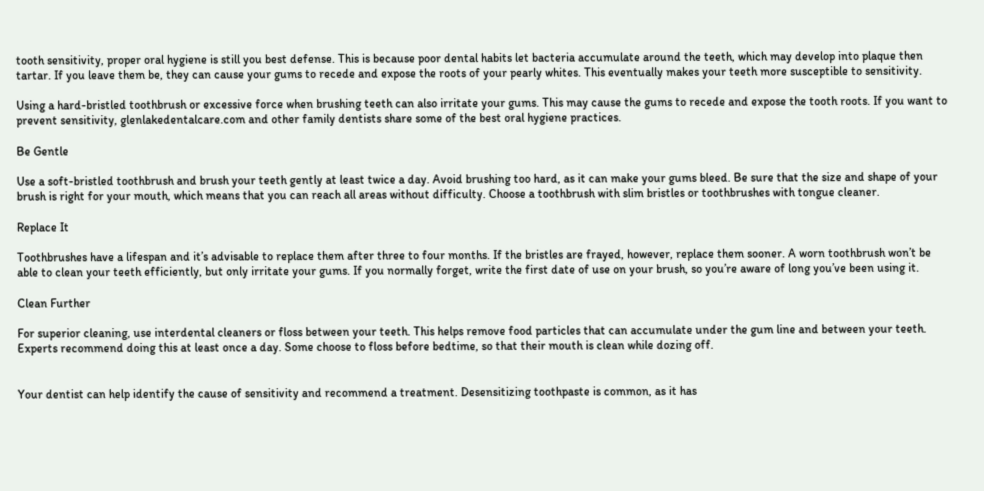tooth sensitivity, proper oral hygiene is still you best defense. This is because poor dental habits let bacteria accumulate around the teeth, which may develop into plaque then tartar. If you leave them be, they can cause your gums to recede and expose the roots of your pearly whites. This eventually makes your teeth more susceptible to sensitivity.

Using a hard-bristled toothbrush or excessive force when brushing teeth can also irritate your gums. This may cause the gums to recede and expose the tooth roots. If you want to prevent sensitivity, glenlakedentalcare.com and other family dentists share some of the best oral hygiene practices.

Be Gentle

Use a soft-bristled toothbrush and brush your teeth gently at least twice a day. Avoid brushing too hard, as it can make your gums bleed. Be sure that the size and shape of your brush is right for your mouth, which means that you can reach all areas without difficulty. Choose a toothbrush with slim bristles or toothbrushes with tongue cleaner.

Replace It

Toothbrushes have a lifespan and it’s advisable to replace them after three to four months. If the bristles are frayed, however, replace them sooner. A worn toothbrush won’t be able to clean your teeth efficiently, but only irritate your gums. If you normally forget, write the first date of use on your brush, so you’re aware of long you’ve been using it.

Clean Further

For superior cleaning, use interdental cleaners or floss between your teeth. This helps remove food particles that can accumulate under the gum line and between your teeth. Experts recommend doing this at least once a day. Some choose to floss before bedtime, so that their mouth is clean while dozing off.


Your dentist can help identify the cause of sensitivity and recommend a treatment. Desensitizing toothpaste is common, as it has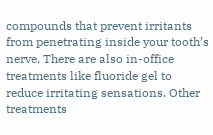compounds that prevent irritants from penetrating inside your tooth’s nerve. There are also in-office treatments like fluoride gel to reduce irritating sensations. Other treatments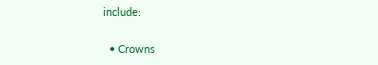include:

  • Crowns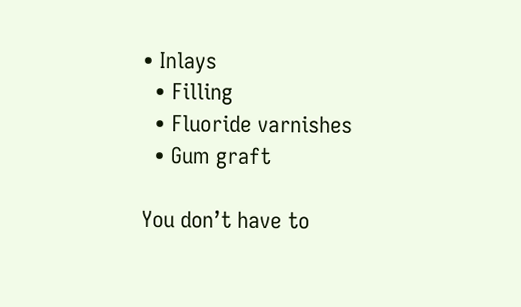• Inlays
  • Filling
  • Fluoride varnishes
  • Gum graft

You don’t have to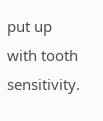put up with tooth sensitivity.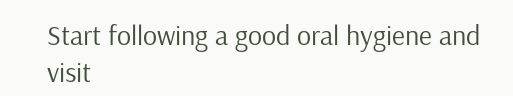Start following a good oral hygiene and visit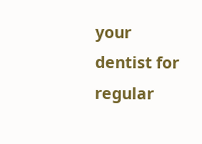your dentist for regular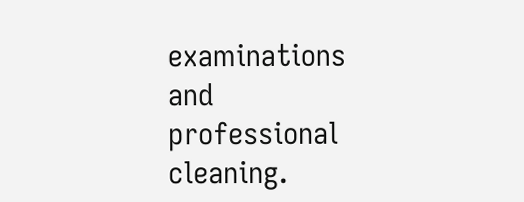examinations and professional cleaning.